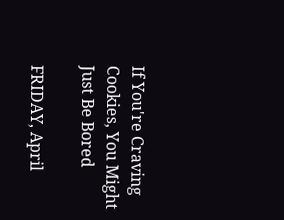If You're Craving Cookies, You Might Just Be Bored

FRIDAY, April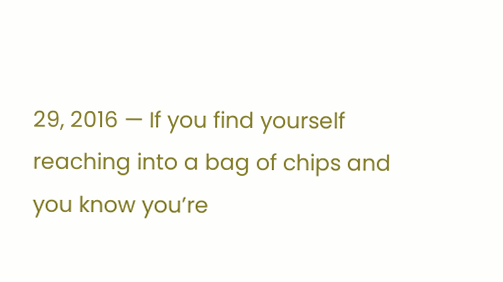29, 2016 — If you find yourself reaching into a bag of chips and you know you’re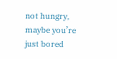not hungry, maybe you’re just bored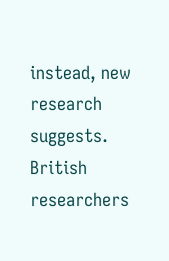instead, new research suggests.
British researchers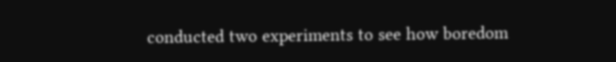conducted two experiments to see how boredom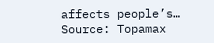affects people’s…
Source: Topamax